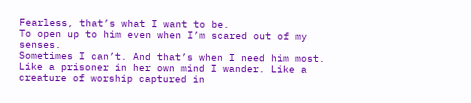Fearless, that’s what I want to be.
To open up to him even when I’m scared out of my senses.
Sometimes I can’t. And that’s when I need him most. Like a prisoner in her own mind I wander. Like a creature of worship captured in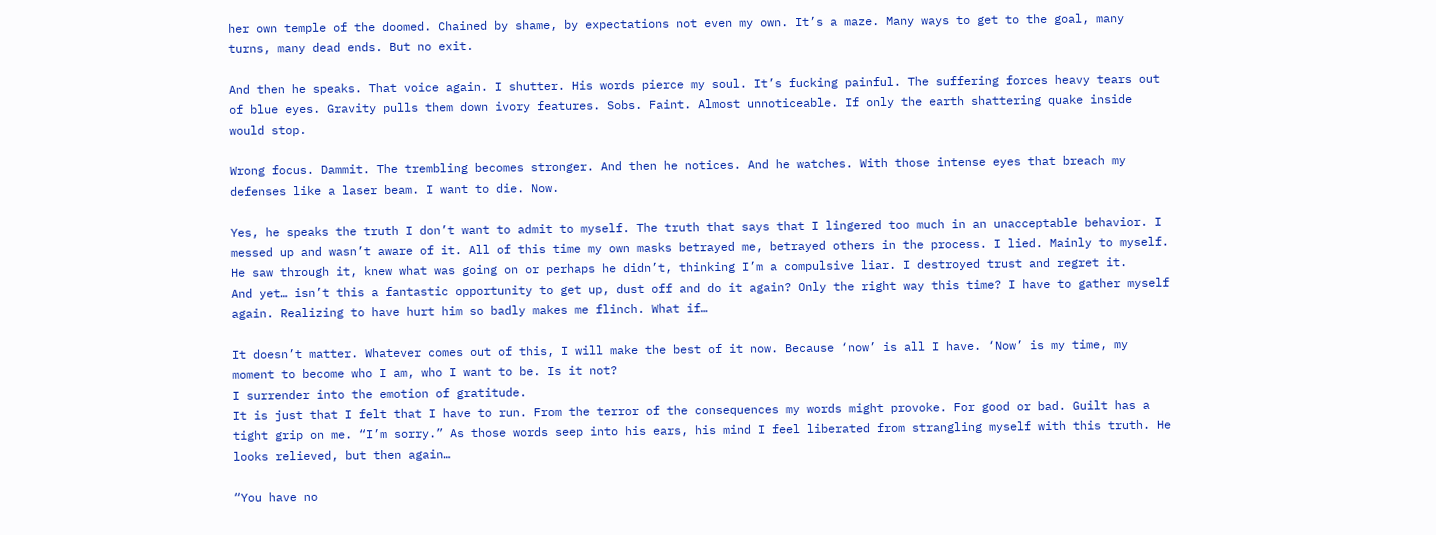her own temple of the doomed. Chained by shame, by expectations not even my own. It’s a maze. Many ways to get to the goal, many turns, many dead ends. But no exit.

And then he speaks. That voice again. I shutter. His words pierce my soul. It’s fucking painful. The suffering forces heavy tears out of blue eyes. Gravity pulls them down ivory features. Sobs. Faint. Almost unnoticeable. If only the earth shattering quake inside would stop.

Wrong focus. Dammit. The trembling becomes stronger. And then he notices. And he watches. With those intense eyes that breach my defenses like a laser beam. I want to die. Now.

Yes, he speaks the truth I don’t want to admit to myself. The truth that says that I lingered too much in an unacceptable behavior. I messed up and wasn’t aware of it. All of this time my own masks betrayed me, betrayed others in the process. I lied. Mainly to myself. He saw through it, knew what was going on or perhaps he didn’t, thinking I’m a compulsive liar. I destroyed trust and regret it.
And yet… isn’t this a fantastic opportunity to get up, dust off and do it again? Only the right way this time? I have to gather myself again. Realizing to have hurt him so badly makes me flinch. What if…

It doesn’t matter. Whatever comes out of this, I will make the best of it now. Because ‘now’ is all I have. ‘Now’ is my time, my moment to become who I am, who I want to be. Is it not?
I surrender into the emotion of gratitude.
It is just that I felt that I have to run. From the terror of the consequences my words might provoke. For good or bad. Guilt has a tight grip on me. “I’m sorry.” As those words seep into his ears, his mind I feel liberated from strangling myself with this truth. He looks relieved, but then again…

“You have no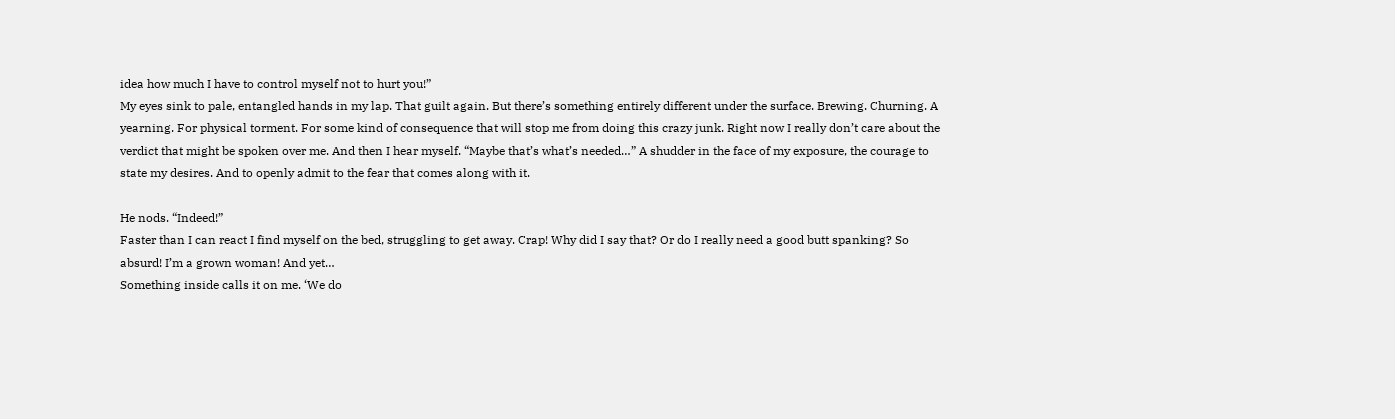idea how much I have to control myself not to hurt you!”
My eyes sink to pale, entangled hands in my lap. That guilt again. But there’s something entirely different under the surface. Brewing. Churning. A yearning. For physical torment. For some kind of consequence that will stop me from doing this crazy junk. Right now I really don’t care about the verdict that might be spoken over me. And then I hear myself. “Maybe that’s what’s needed…” A shudder in the face of my exposure, the courage to state my desires. And to openly admit to the fear that comes along with it.

He nods. “Indeed!”
Faster than I can react I find myself on the bed, struggling to get away. Crap! Why did I say that? Or do I really need a good butt spanking? So absurd! I’m a grown woman! And yet…
Something inside calls it on me. ‘We do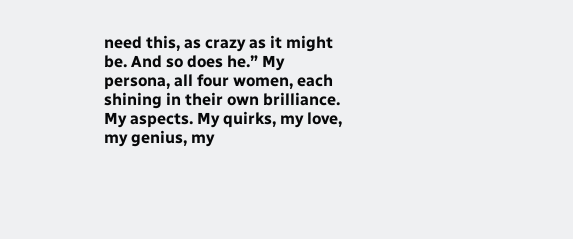need this, as crazy as it might be. And so does he.” My persona, all four women, each shining in their own brilliance. My aspects. My quirks, my love, my genius, my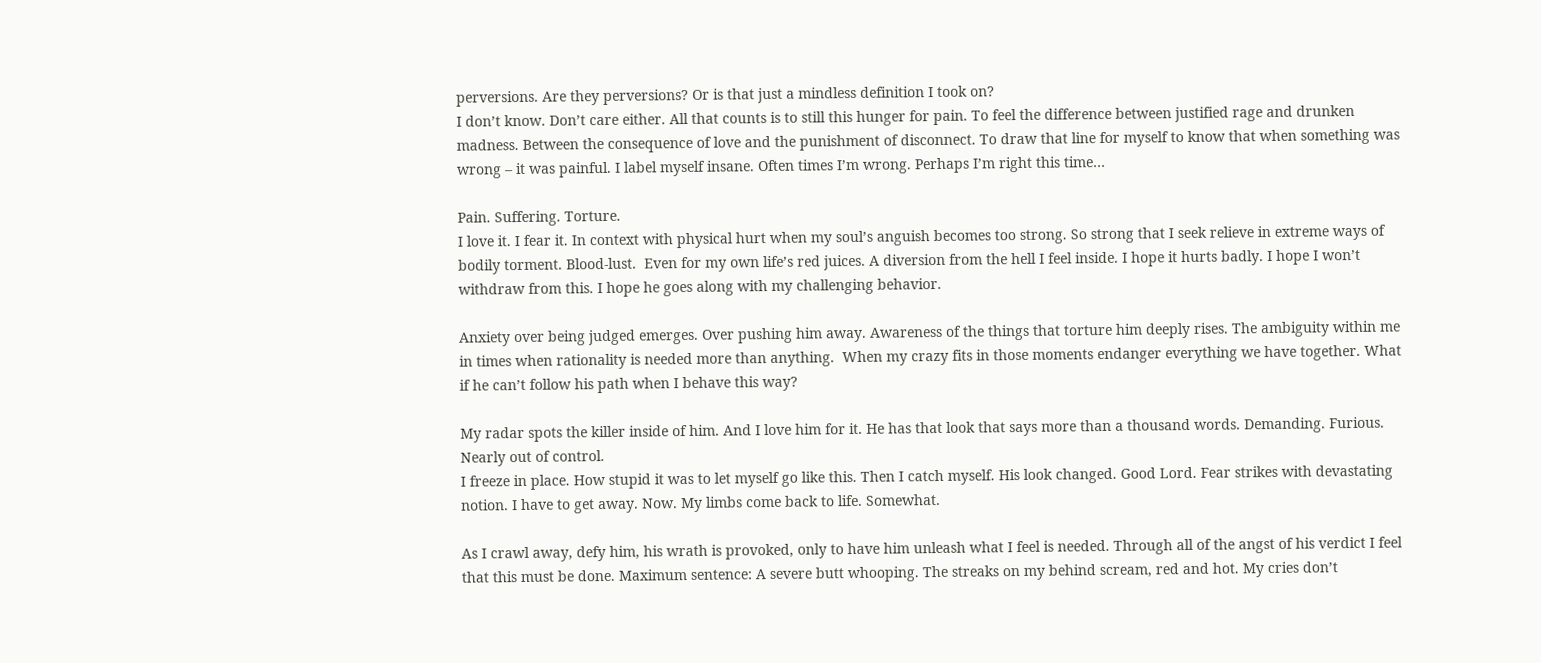perversions. Are they perversions? Or is that just a mindless definition I took on?
I don’t know. Don’t care either. All that counts is to still this hunger for pain. To feel the difference between justified rage and drunken madness. Between the consequence of love and the punishment of disconnect. To draw that line for myself to know that when something was wrong – it was painful. I label myself insane. Often times I’m wrong. Perhaps I’m right this time…

Pain. Suffering. Torture.
I love it. I fear it. In context with physical hurt when my soul’s anguish becomes too strong. So strong that I seek relieve in extreme ways of bodily torment. Blood-lust.  Even for my own life’s red juices. A diversion from the hell I feel inside. I hope it hurts badly. I hope I won’t withdraw from this. I hope he goes along with my challenging behavior.

Anxiety over being judged emerges. Over pushing him away. Awareness of the things that torture him deeply rises. The ambiguity within me in times when rationality is needed more than anything.  When my crazy fits in those moments endanger everything we have together. What if he can’t follow his path when I behave this way?

My radar spots the killer inside of him. And I love him for it. He has that look that says more than a thousand words. Demanding. Furious. Nearly out of control.
I freeze in place. How stupid it was to let myself go like this. Then I catch myself. His look changed. Good Lord. Fear strikes with devastating notion. I have to get away. Now. My limbs come back to life. Somewhat.

As I crawl away, defy him, his wrath is provoked, only to have him unleash what I feel is needed. Through all of the angst of his verdict I feel that this must be done. Maximum sentence: A severe butt whooping. The streaks on my behind scream, red and hot. My cries don’t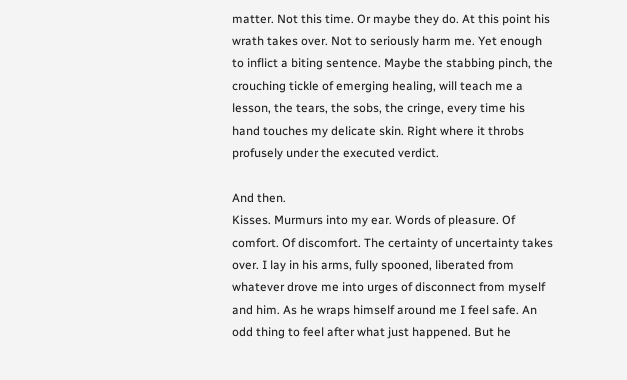matter. Not this time. Or maybe they do. At this point his wrath takes over. Not to seriously harm me. Yet enough to inflict a biting sentence. Maybe the stabbing pinch, the crouching tickle of emerging healing, will teach me a lesson, the tears, the sobs, the cringe, every time his hand touches my delicate skin. Right where it throbs profusely under the executed verdict.

And then.
Kisses. Murmurs into my ear. Words of pleasure. Of comfort. Of discomfort. The certainty of uncertainty takes over. I lay in his arms, fully spooned, liberated from whatever drove me into urges of disconnect from myself and him. As he wraps himself around me I feel safe. An odd thing to feel after what just happened. But he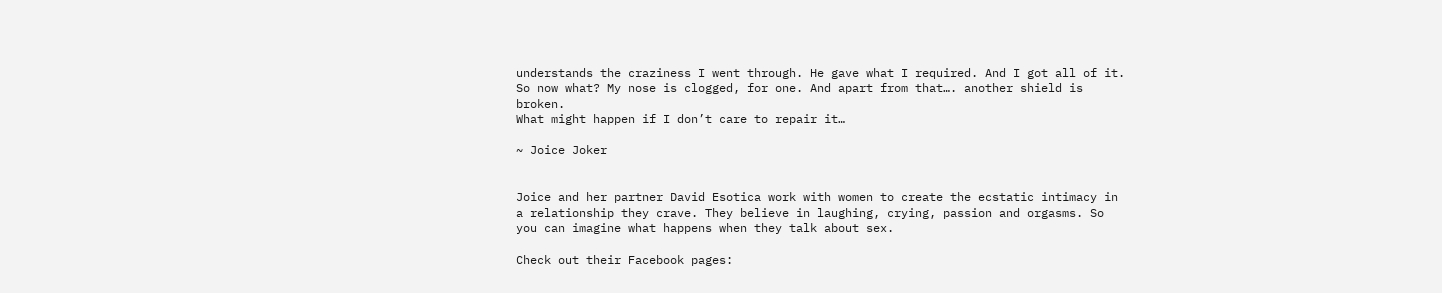understands the craziness I went through. He gave what I required. And I got all of it. So now what? My nose is clogged, for one. And apart from that…. another shield is broken.
What might happen if I don’t care to repair it…

~ Joice Joker


Joice and her partner David Esotica work with women to create the ecstatic intimacy in a relationship they crave. They believe in laughing, crying, passion and orgasms. So you can imagine what happens when they talk about sex.

Check out their Facebook pages: